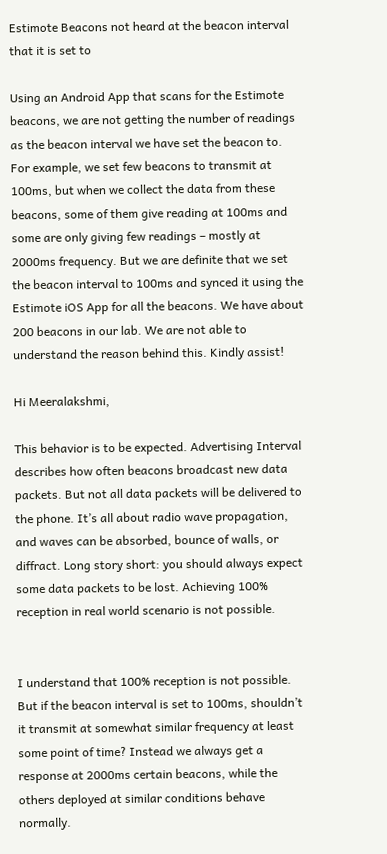Estimote Beacons not heard at the beacon interval that it is set to

Using an Android App that scans for the Estimote beacons, we are not getting the number of readings as the beacon interval we have set the beacon to.
For example, we set few beacons to transmit at 100ms, but when we collect the data from these beacons, some of them give reading at 100ms and some are only giving few readings – mostly at 2000ms frequency. But we are definite that we set the beacon interval to 100ms and synced it using the Estimote iOS App for all the beacons. We have about 200 beacons in our lab. We are not able to understand the reason behind this. Kindly assist!

Hi Meeralakshmi,

This behavior is to be expected. Advertising Interval describes how often beacons broadcast new data packets. But not all data packets will be delivered to the phone. It’s all about radio wave propagation, and waves can be absorbed, bounce of walls, or diffract. Long story short: you should always expect some data packets to be lost. Achieving 100% reception in real world scenario is not possible.


I understand that 100% reception is not possible. But if the beacon interval is set to 100ms, shouldn’t it transmit at somewhat similar frequency at least some point of time? Instead we always get a response at 2000ms certain beacons, while the others deployed at similar conditions behave normally.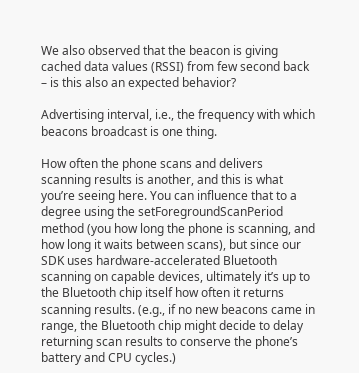We also observed that the beacon is giving cached data values (RSSI) from few second back – is this also an expected behavior?

Advertising interval, i.e., the frequency with which beacons broadcast is one thing.

How often the phone scans and delivers scanning results is another, and this is what you’re seeing here. You can influence that to a degree using the setForegroundScanPeriod method (you how long the phone is scanning, and how long it waits between scans), but since our SDK uses hardware-accelerated Bluetooth scanning on capable devices, ultimately it’s up to the Bluetooth chip itself how often it returns scanning results. (e.g., if no new beacons came in range, the Bluetooth chip might decide to delay returning scan results to conserve the phone’s battery and CPU cycles.)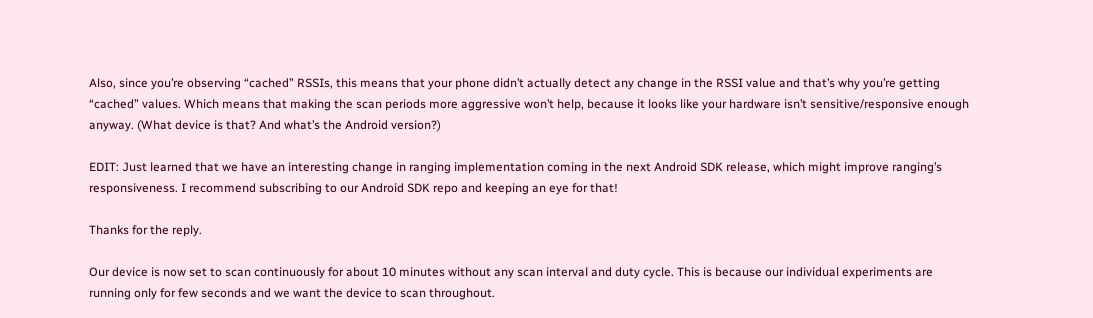Also, since you’re observing “cached” RSSIs, this means that your phone didn’t actually detect any change in the RSSI value and that’s why you’re getting “cached” values. Which means that making the scan periods more aggressive won’t help, because it looks like your hardware isn’t sensitive/responsive enough anyway. (What device is that? And what’s the Android version?)

EDIT: Just learned that we have an interesting change in ranging implementation coming in the next Android SDK release, which might improve ranging’s responsiveness. I recommend subscribing to our Android SDK repo and keeping an eye for that!

Thanks for the reply.

Our device is now set to scan continuously for about 10 minutes without any scan interval and duty cycle. This is because our individual experiments are running only for few seconds and we want the device to scan throughout.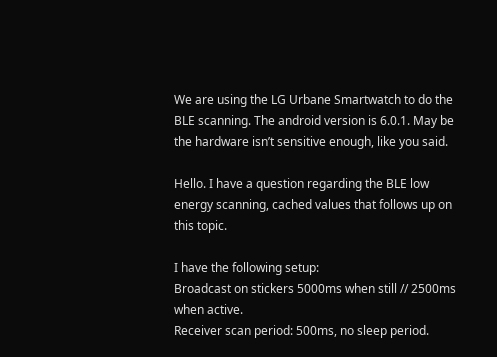We are using the LG Urbane Smartwatch to do the BLE scanning. The android version is 6.0.1. May be the hardware isn’t sensitive enough, like you said.

Hello. I have a question regarding the BLE low energy scanning, cached values that follows up on this topic.

I have the following setup:
Broadcast on stickers 5000ms when still // 2500ms when active.
Receiver scan period: 500ms, no sleep period.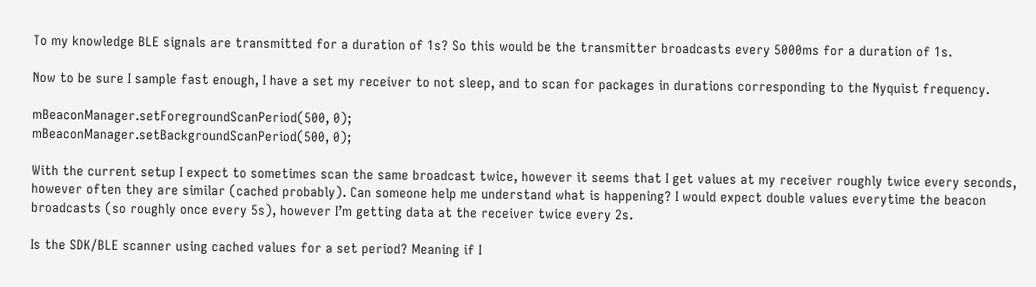To my knowledge BLE signals are transmitted for a duration of 1s? So this would be the transmitter broadcasts every 5000ms for a duration of 1s.

Now to be sure I sample fast enough, I have a set my receiver to not sleep, and to scan for packages in durations corresponding to the Nyquist frequency.

mBeaconManager.setForegroundScanPeriod(500, 0);
mBeaconManager.setBackgroundScanPeriod(500, 0);

With the current setup I expect to sometimes scan the same broadcast twice, however it seems that I get values at my receiver roughly twice every seconds, however often they are similar (cached probably). Can someone help me understand what is happening? I would expect double values everytime the beacon broadcasts (so roughly once every 5s), however I’m getting data at the receiver twice every 2s.

Is the SDK/BLE scanner using cached values for a set period? Meaning if I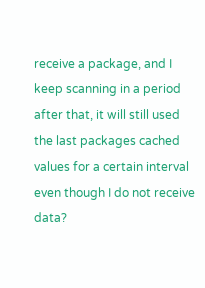receive a package, and I keep scanning in a period after that, it will still used the last packages cached values for a certain interval even though I do not receive data?